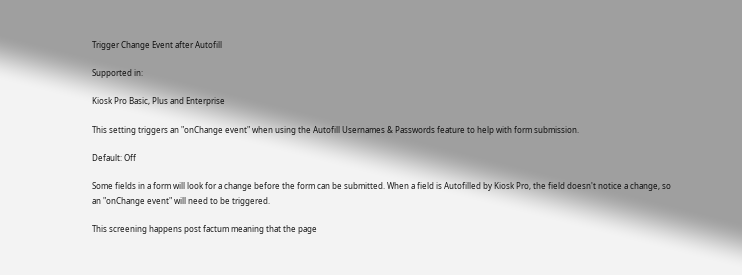Trigger Change Event after Autofill

Supported in:

Kiosk Pro Basic, Plus and Enterprise

This setting triggers an "onChange event" when using the Autofill Usernames & Passwords feature to help with form submission.

Default: Off

Some fields in a form will look for a change before the form can be submitted. When a field is Autofilled by Kiosk Pro, the field doesn't notice a change, so an "onChange event" will need to be triggered.

This screening happens post factum meaning that the page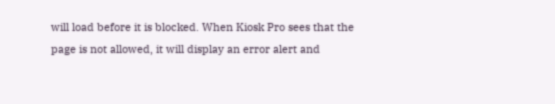will load before it is blocked. When Kiosk Pro sees that the page is not allowed, it will display an error alert and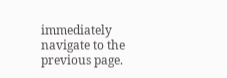immediately navigate to the previous page.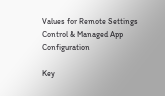Values for Remote Settings Control & Managed App Configuration

Key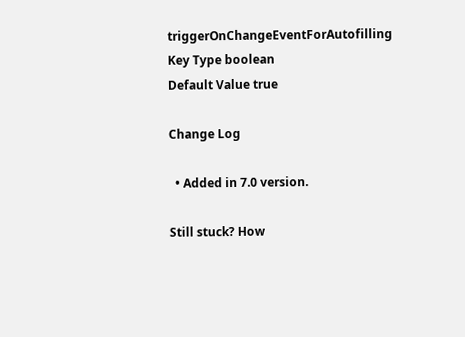triggerOnChangeEventForAutofilling
Key Type boolean
Default Value true

Change Log

  • Added in 7.0 version.

Still stuck? How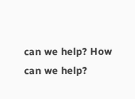can we help? How can we help?